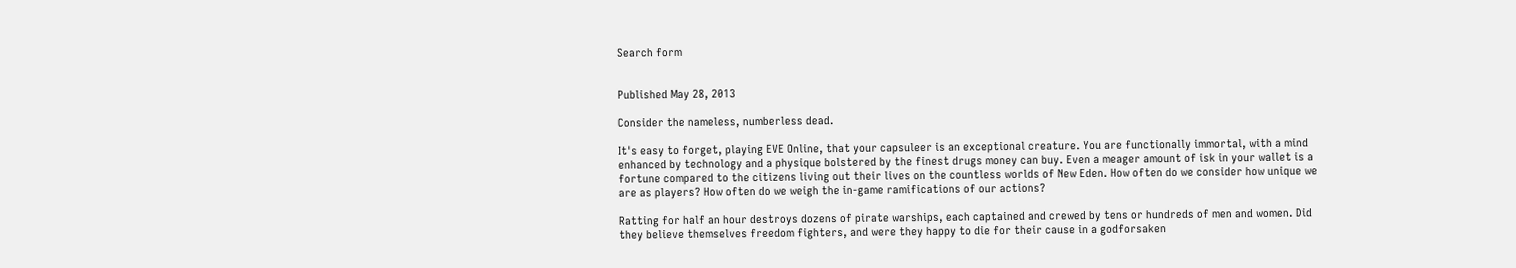Search form


Published May 28, 2013

Consider the nameless, numberless dead.

It's easy to forget, playing EVE Online, that your capsuleer is an exceptional creature. You are functionally immortal, with a mind enhanced by technology and a physique bolstered by the finest drugs money can buy. Even a meager amount of isk in your wallet is a fortune compared to the citizens living out their lives on the countless worlds of New Eden. How often do we consider how unique we are as players? How often do we weigh the in-game ramifications of our actions?

Ratting for half an hour destroys dozens of pirate warships, each captained and crewed by tens or hundreds of men and women. Did they believe themselves freedom fighters, and were they happy to die for their cause in a godforsaken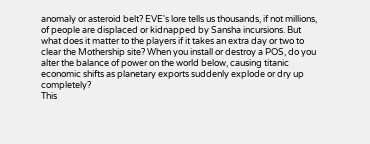anomaly or asteroid belt? EVE's lore tells us thousands, if not millions, of people are displaced or kidnapped by Sansha incursions. But what does it matter to the players if it takes an extra day or two to clear the Mothership site? When you install or destroy a POS, do you alter the balance of power on the world below, causing titanic economic shifts as planetary exports suddenly explode or dry up completely?
This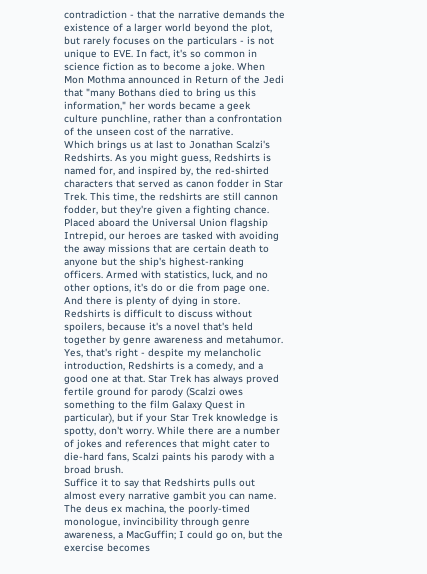contradiction - that the narrative demands the existence of a larger world beyond the plot, but rarely focuses on the particulars - is not unique to EVE. In fact, it's so common in science fiction as to become a joke. When Mon Mothma announced in Return of the Jedi that "many Bothans died to bring us this information," her words became a geek culture punchline, rather than a confrontation of the unseen cost of the narrative.
Which brings us at last to Jonathan Scalzi's Redshirts. As you might guess, Redshirts is named for, and inspired by, the red-shirted characters that served as canon fodder in Star Trek. This time, the redshirts are still cannon fodder, but they're given a fighting chance. Placed aboard the Universal Union flagship Intrepid, our heroes are tasked with avoiding the away missions that are certain death to anyone but the ship's highest-ranking officers. Armed with statistics, luck, and no other options, it's do or die from page one. And there is plenty of dying in store.
Redshirts is difficult to discuss without spoilers, because it's a novel that's held together by genre awareness and metahumor. Yes, that's right - despite my melancholic introduction, Redshirts is a comedy, and a good one at that. Star Trek has always proved fertile ground for parody (Scalzi owes something to the film Galaxy Quest in particular), but if your Star Trek knowledge is spotty, don't worry. While there are a number of jokes and references that might cater to die-hard fans, Scalzi paints his parody with a broad brush.
Suffice it to say that Redshirts pulls out almost every narrative gambit you can name. The deus ex machina, the poorly-timed monologue, invincibility through genre awareness, a MacGuffin; I could go on, but the exercise becomes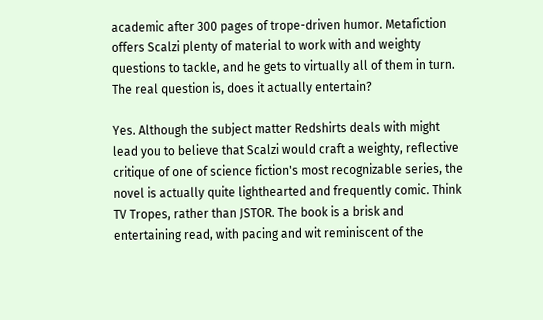academic after 300 pages of trope-driven humor. Metafiction offers Scalzi plenty of material to work with and weighty questions to tackle, and he gets to virtually all of them in turn. The real question is, does it actually entertain?

Yes. Although the subject matter Redshirts deals with might lead you to believe that Scalzi would craft a weighty, reflective critique of one of science fiction's most recognizable series, the novel is actually quite lighthearted and frequently comic. Think TV Tropes, rather than JSTOR. The book is a brisk and entertaining read, with pacing and wit reminiscent of the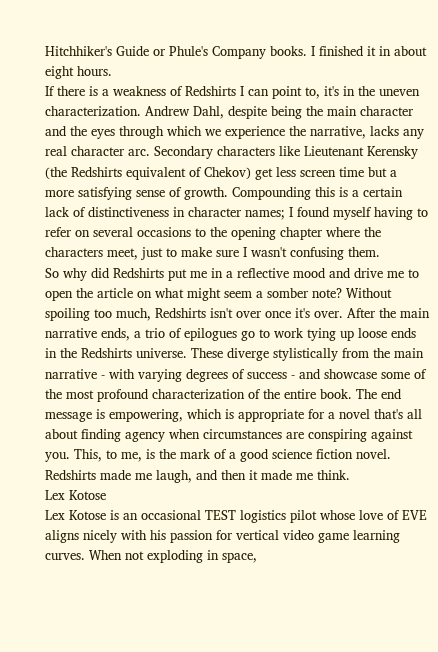Hitchhiker's Guide or Phule's Company books. I finished it in about eight hours.
If there is a weakness of Redshirts I can point to, it's in the uneven characterization. Andrew Dahl, despite being the main character and the eyes through which we experience the narrative, lacks any real character arc. Secondary characters like Lieutenant Kerensky (the Redshirts equivalent of Chekov) get less screen time but a more satisfying sense of growth. Compounding this is a certain lack of distinctiveness in character names; I found myself having to refer on several occasions to the opening chapter where the characters meet, just to make sure I wasn't confusing them.
So why did Redshirts put me in a reflective mood and drive me to open the article on what might seem a somber note? Without spoiling too much, Redshirts isn't over once it's over. After the main narrative ends, a trio of epilogues go to work tying up loose ends in the Redshirts universe. These diverge stylistically from the main narrative - with varying degrees of success - and showcase some of the most profound characterization of the entire book. The end message is empowering, which is appropriate for a novel that's all about finding agency when circumstances are conspiring against you. This, to me, is the mark of a good science fiction novel. Redshirts made me laugh, and then it made me think.
Lex Kotose
Lex Kotose is an occasional TEST logistics pilot whose love of EVE aligns nicely with his passion for vertical video game learning curves. When not exploding in space,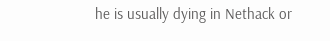he is usually dying in Nethack or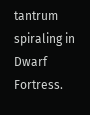tantrum spiraling in Dwarf Fortress.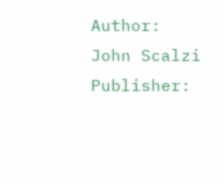Author: John Scalzi
Publisher: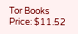Tor Books
Price: $11.52